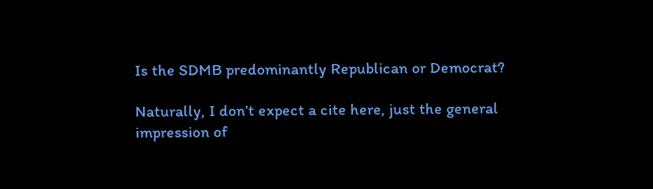Is the SDMB predominantly Republican or Democrat?

Naturally, I don’t expect a cite here, just the general impression of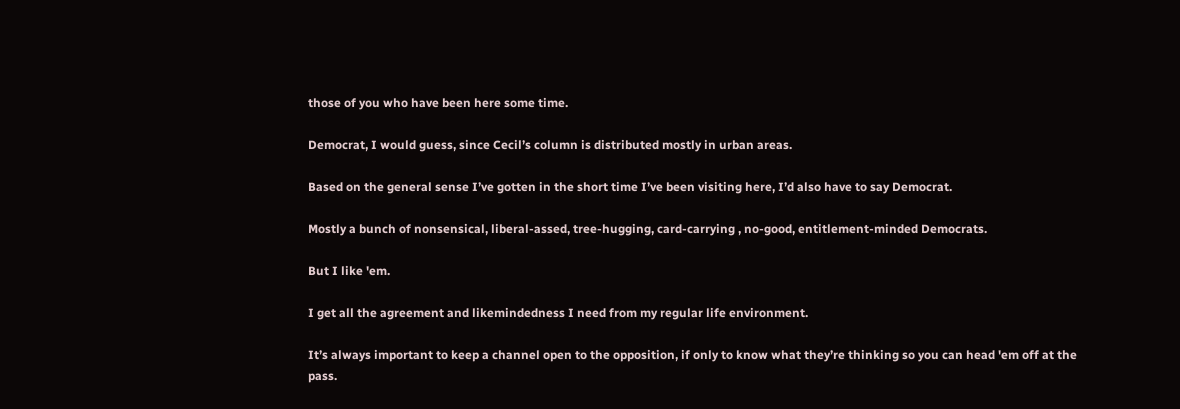those of you who have been here some time.

Democrat, I would guess, since Cecil’s column is distributed mostly in urban areas.

Based on the general sense I’ve gotten in the short time I’ve been visiting here, I’d also have to say Democrat.

Mostly a bunch of nonsensical, liberal-assed, tree-hugging, card-carrying , no-good, entitlement-minded Democrats.

But I like 'em.

I get all the agreement and likemindedness I need from my regular life environment.

It’s always important to keep a channel open to the opposition, if only to know what they’re thinking so you can head 'em off at the pass.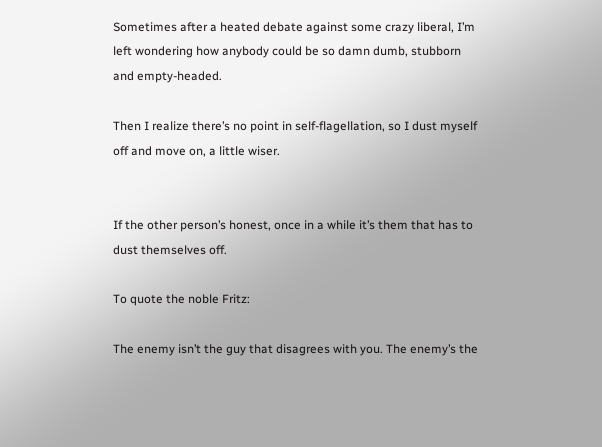Sometimes after a heated debate against some crazy liberal, I’m left wondering how anybody could be so damn dumb, stubborn and empty-headed.

Then I realize there’s no point in self-flagellation, so I dust myself off and move on, a little wiser.


If the other person’s honest, once in a while it’s them that has to dust themselves off.

To quote the noble Fritz:

The enemy isn’t the guy that disagrees with you. The enemy’s the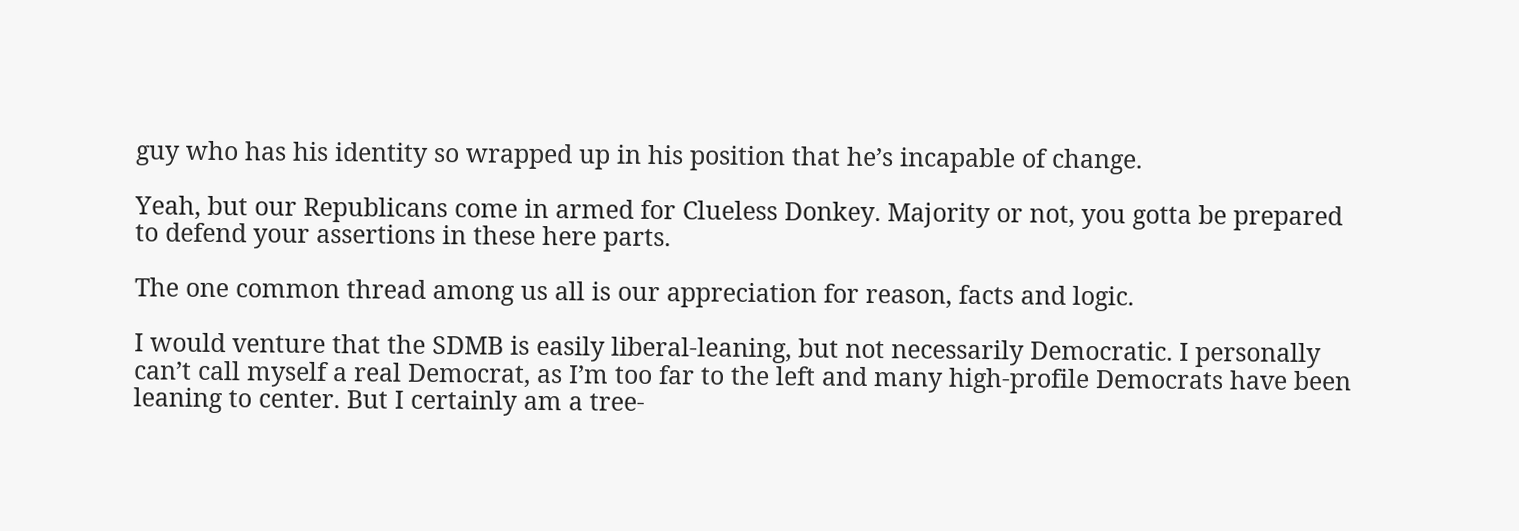guy who has his identity so wrapped up in his position that he’s incapable of change.

Yeah, but our Republicans come in armed for Clueless Donkey. Majority or not, you gotta be prepared to defend your assertions in these here parts.

The one common thread among us all is our appreciation for reason, facts and logic.

I would venture that the SDMB is easily liberal-leaning, but not necessarily Democratic. I personally can’t call myself a real Democrat, as I’m too far to the left and many high-profile Democrats have been leaning to center. But I certainly am a tree-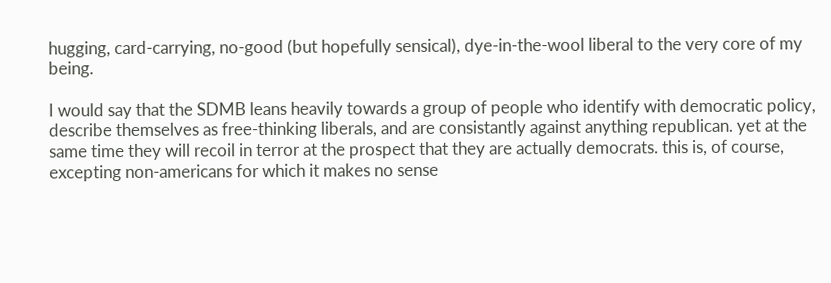hugging, card-carrying, no-good (but hopefully sensical), dye-in-the-wool liberal to the very core of my being.

I would say that the SDMB leans heavily towards a group of people who identify with democratic policy, describe themselves as free-thinking liberals, and are consistantly against anything republican. yet at the same time they will recoil in terror at the prospect that they are actually democrats. this is, of course, excepting non-americans for which it makes no sense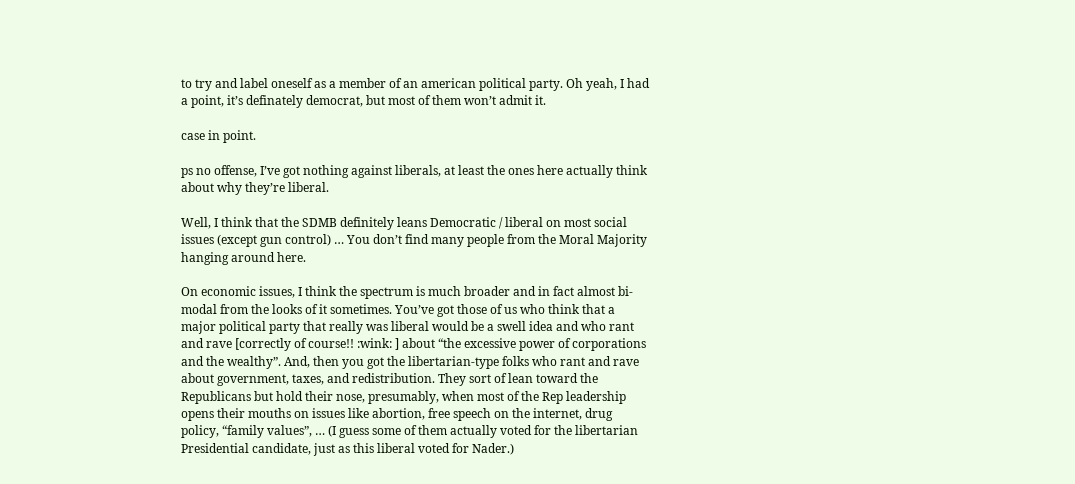to try and label oneself as a member of an american political party. Oh yeah, I had a point, it’s definately democrat, but most of them won’t admit it.

case in point.

ps no offense, I’ve got nothing against liberals, at least the ones here actually think about why they’re liberal.

Well, I think that the SDMB definitely leans Democratic / liberal on most social issues (except gun control) … You don’t find many people from the Moral Majority hanging around here.

On economic issues, I think the spectrum is much broader and in fact almost bi-modal from the looks of it sometimes. You’ve got those of us who think that a major political party that really was liberal would be a swell idea and who rant and rave [correctly of course!! :wink: ] about “the excessive power of corporations and the wealthy”. And, then you got the libertarian-type folks who rant and rave about government, taxes, and redistribution. They sort of lean toward the Republicans but hold their nose, presumably, when most of the Rep leadership opens their mouths on issues like abortion, free speech on the internet, drug policy, “family values”, … (I guess some of them actually voted for the libertarian Presidential candidate, just as this liberal voted for Nader.)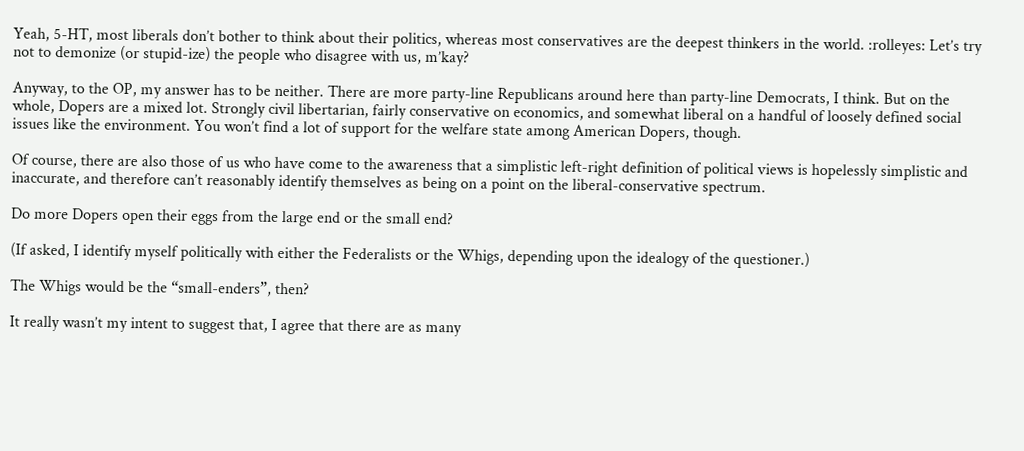Yeah, 5-HT, most liberals don’t bother to think about their politics, whereas most conservatives are the deepest thinkers in the world. :rolleyes: Let’s try not to demonize (or stupid-ize) the people who disagree with us, m’kay?

Anyway, to the OP, my answer has to be neither. There are more party-line Republicans around here than party-line Democrats, I think. But on the whole, Dopers are a mixed lot. Strongly civil libertarian, fairly conservative on economics, and somewhat liberal on a handful of loosely defined social issues like the environment. You won’t find a lot of support for the welfare state among American Dopers, though.

Of course, there are also those of us who have come to the awareness that a simplistic left-right definition of political views is hopelessly simplistic and inaccurate, and therefore can’t reasonably identify themselves as being on a point on the liberal-conservative spectrum.

Do more Dopers open their eggs from the large end or the small end?

(If asked, I identify myself politically with either the Federalists or the Whigs, depending upon the idealogy of the questioner.)

The Whigs would be the “small-enders”, then?

It really wasn’t my intent to suggest that, I agree that there are as many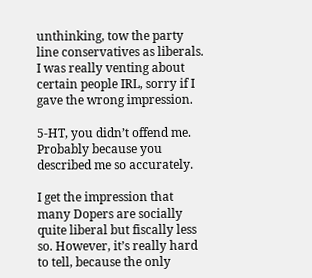unthinking, tow the party line conservatives as liberals. I was really venting about certain people IRL, sorry if I gave the wrong impression.

5-HT, you didn’t offend me. Probably because you described me so accurately.

I get the impression that many Dopers are socially quite liberal but fiscally less so. However, it’s really hard to tell, because the only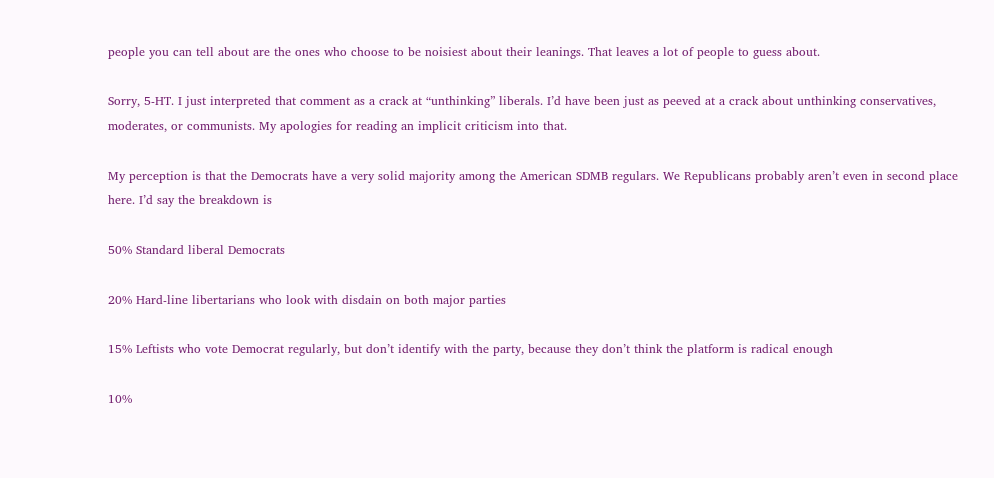people you can tell about are the ones who choose to be noisiest about their leanings. That leaves a lot of people to guess about.

Sorry, 5-HT. I just interpreted that comment as a crack at “unthinking” liberals. I’d have been just as peeved at a crack about unthinking conservatives, moderates, or communists. My apologies for reading an implicit criticism into that.

My perception is that the Democrats have a very solid majority among the American SDMB regulars. We Republicans probably aren’t even in second place here. I’d say the breakdown is

50% Standard liberal Democrats

20% Hard-line libertarians who look with disdain on both major parties

15% Leftists who vote Democrat regularly, but don’t identify with the party, because they don’t think the platform is radical enough

10%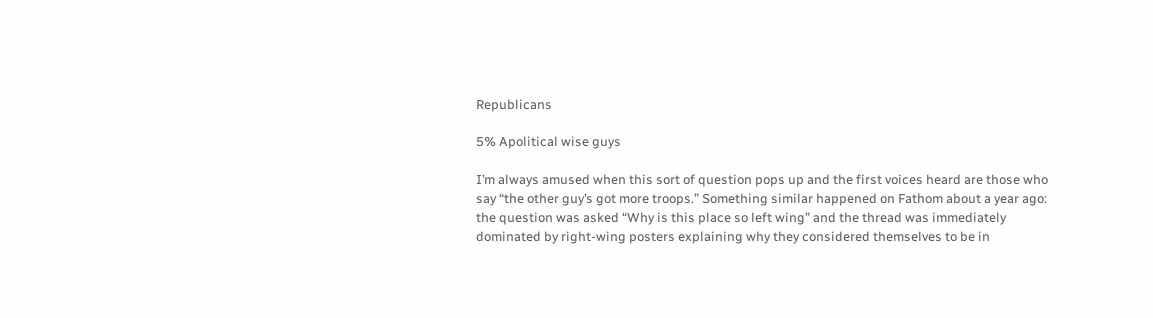Republicans

5% Apolitical wise guys

I’m always amused when this sort of question pops up and the first voices heard are those who say “the other guy’s got more troops.” Something similar happened on Fathom about a year ago: the question was asked “Why is this place so left wing” and the thread was immediately dominated by right-wing posters explaining why they considered themselves to be in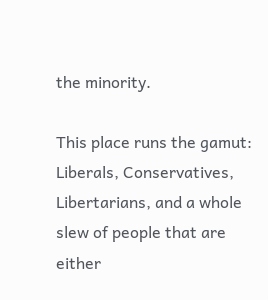the minority.

This place runs the gamut: Liberals, Conservatives, Libertarians, and a whole slew of people that are either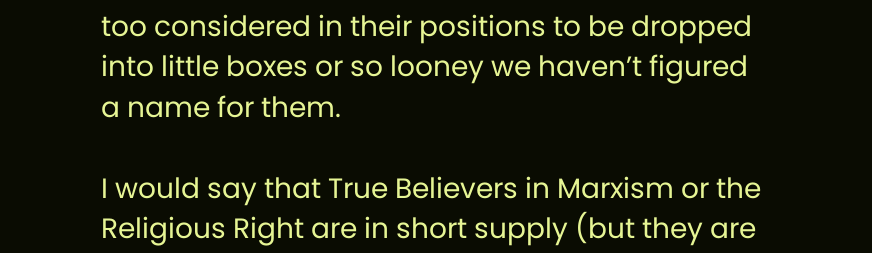too considered in their positions to be dropped into little boxes or so looney we haven’t figured a name for them.

I would say that True Believers in Marxism or the Religious Right are in short supply (but they are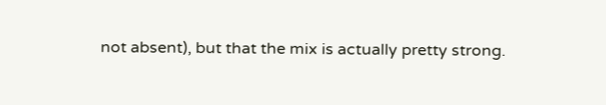not absent), but that the mix is actually pretty strong.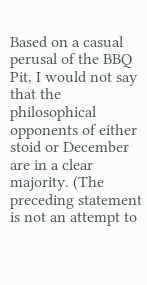Based on a casual perusal of the BBQ Pit, I would not say that the philosophical opponents of either stoid or December are in a clear majority. (The preceding statement is not an attempt to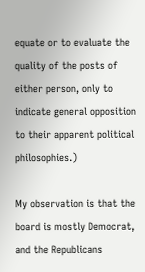equate or to evaluate the quality of the posts of either person, only to indicate general opposition to their apparent political philosophies.)

My observation is that the board is mostly Democrat, and the Republicans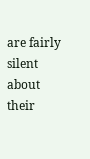are fairly silent about their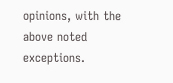opinions, with the above noted exceptions.